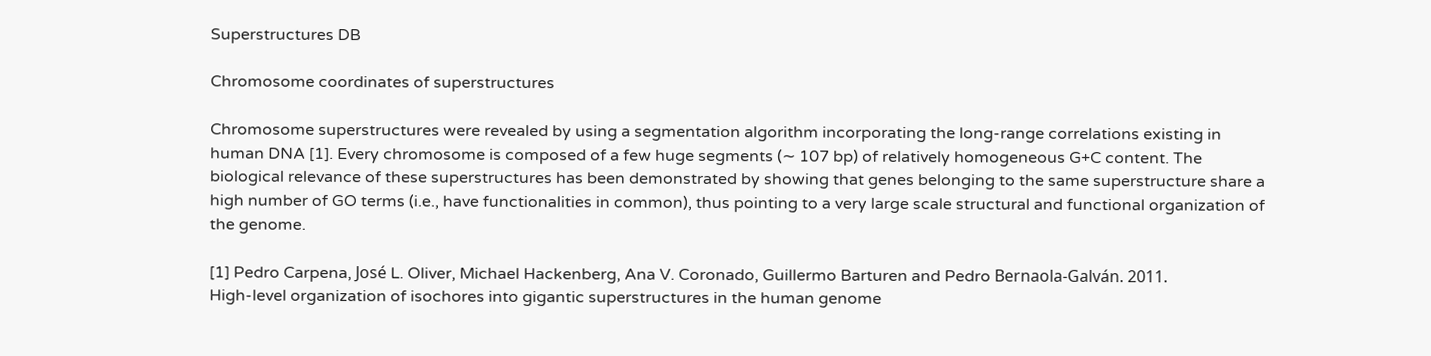Superstructures DB

Chromosome coordinates of superstructures

Chromosome superstructures were revealed by using a segmentation algorithm incorporating the long-range correlations existing in human DNA [1]. Every chromosome is composed of a few huge segments (∼ 107 bp) of relatively homogeneous G+C content. The biological relevance of these superstructures has been demonstrated by showing that genes belonging to the same superstructure share a high number of GO terms (i.e., have functionalities in common), thus pointing to a very large scale structural and functional organization of the genome.

[1] Pedro Carpena, José L. Oliver, Michael Hackenberg, Ana V. Coronado, Guillermo Barturen and Pedro Bernaola-Galván. 2011.
High-level organization of isochores into gigantic superstructures in the human genome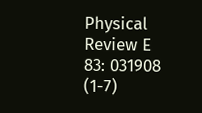Physical Review E 83: 031908 (1-7)